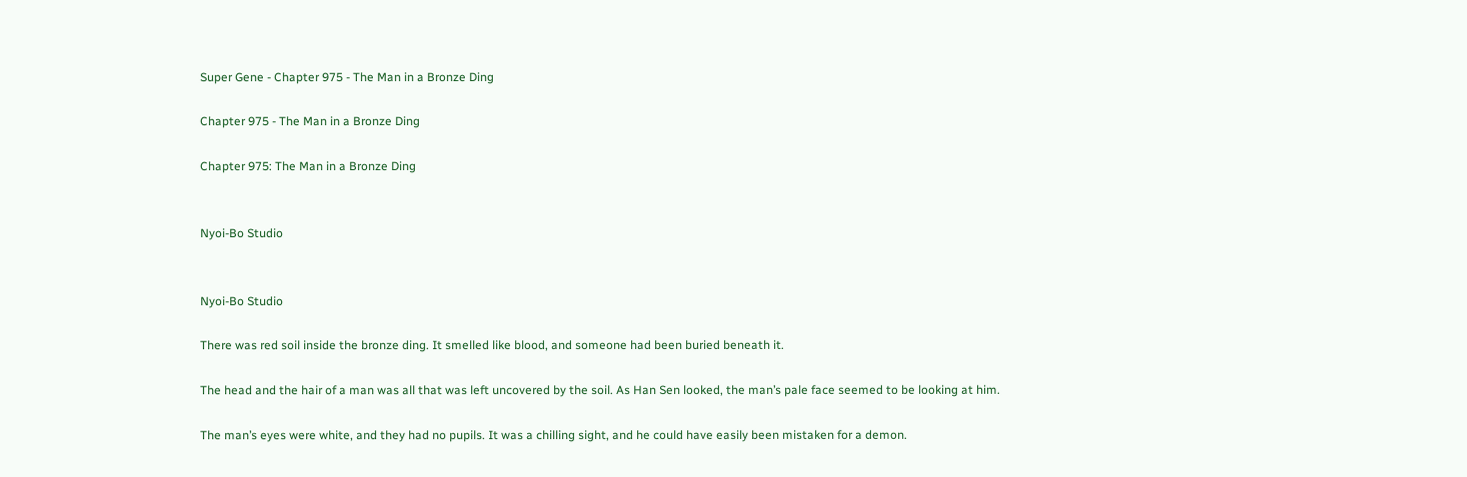Super Gene - Chapter 975 - The Man in a Bronze Ding

Chapter 975 - The Man in a Bronze Ding

Chapter 975: The Man in a Bronze Ding


Nyoi-Bo Studio


Nyoi-Bo Studio

There was red soil inside the bronze ding. It smelled like blood, and someone had been buried beneath it.

The head and the hair of a man was all that was left uncovered by the soil. As Han Sen looked, the man’s pale face seemed to be looking at him.

The man’s eyes were white, and they had no pupils. It was a chilling sight, and he could have easily been mistaken for a demon.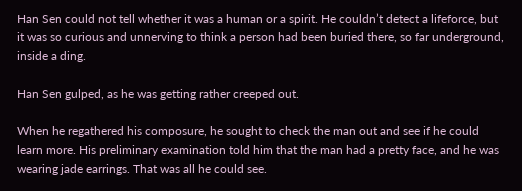Han Sen could not tell whether it was a human or a spirit. He couldn’t detect a lifeforce, but it was so curious and unnerving to think a person had been buried there, so far underground, inside a ding.

Han Sen gulped, as he was getting rather creeped out.

When he regathered his composure, he sought to check the man out and see if he could learn more. His preliminary examination told him that the man had a pretty face, and he was wearing jade earrings. That was all he could see.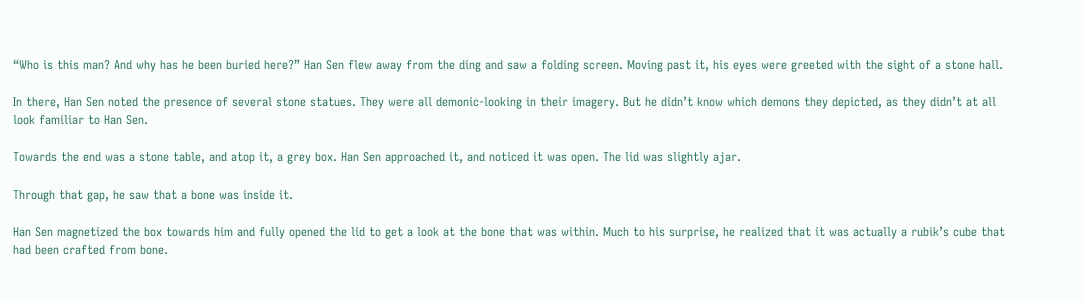“Who is this man? And why has he been buried here?” Han Sen flew away from the ding and saw a folding screen. Moving past it, his eyes were greeted with the sight of a stone hall.

In there, Han Sen noted the presence of several stone statues. They were all demonic-looking in their imagery. But he didn’t know which demons they depicted, as they didn’t at all look familiar to Han Sen.

Towards the end was a stone table, and atop it, a grey box. Han Sen approached it, and noticed it was open. The lid was slightly ajar.

Through that gap, he saw that a bone was inside it.

Han Sen magnetized the box towards him and fully opened the lid to get a look at the bone that was within. Much to his surprise, he realized that it was actually a rubik’s cube that had been crafted from bone.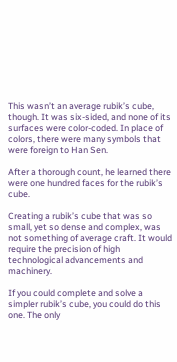This wasn’t an average rubik’s cube, though. It was six-sided, and none of its surfaces were color-coded. In place of colors, there were many symbols that were foreign to Han Sen.

After a thorough count, he learned there were one hundred faces for the rubik’s cube.

Creating a rubik’s cube that was so small, yet so dense and complex, was not something of average craft. It would require the precision of high technological advancements and machinery.

If you could complete and solve a simpler rubik’s cube, you could do this one. The only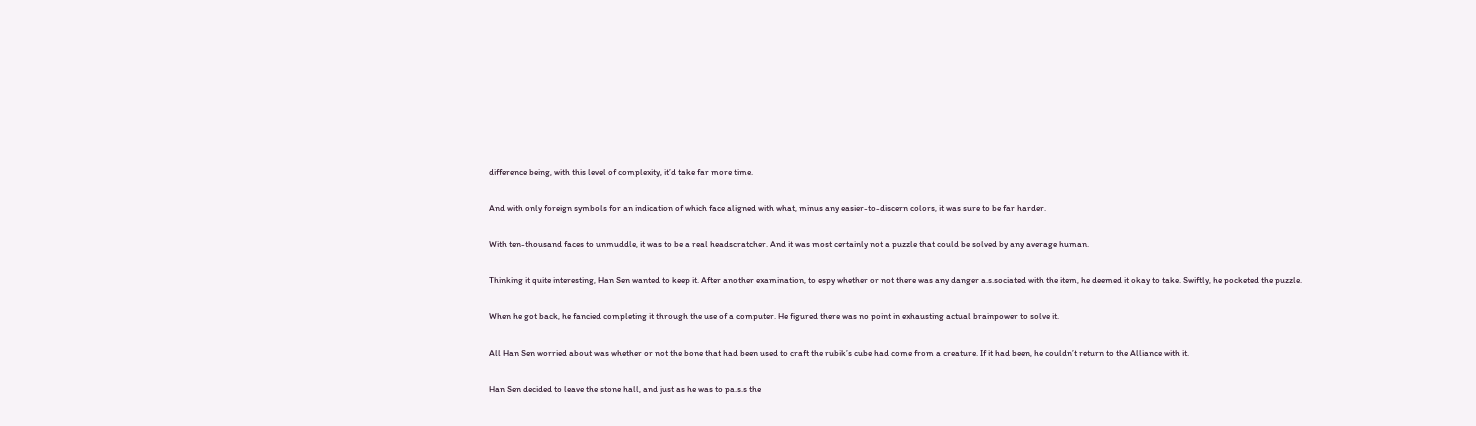difference being, with this level of complexity, it’d take far more time.

And with only foreign symbols for an indication of which face aligned with what, minus any easier-to-discern colors, it was sure to be far harder.

With ten-thousand faces to unmuddle, it was to be a real headscratcher. And it was most certainly not a puzzle that could be solved by any average human.

Thinking it quite interesting, Han Sen wanted to keep it. After another examination, to espy whether or not there was any danger a.s.sociated with the item, he deemed it okay to take. Swiftly, he pocketed the puzzle.

When he got back, he fancied completing it through the use of a computer. He figured there was no point in exhausting actual brainpower to solve it.

All Han Sen worried about was whether or not the bone that had been used to craft the rubik’s cube had come from a creature. If it had been, he couldn’t return to the Alliance with it.

Han Sen decided to leave the stone hall, and just as he was to pa.s.s the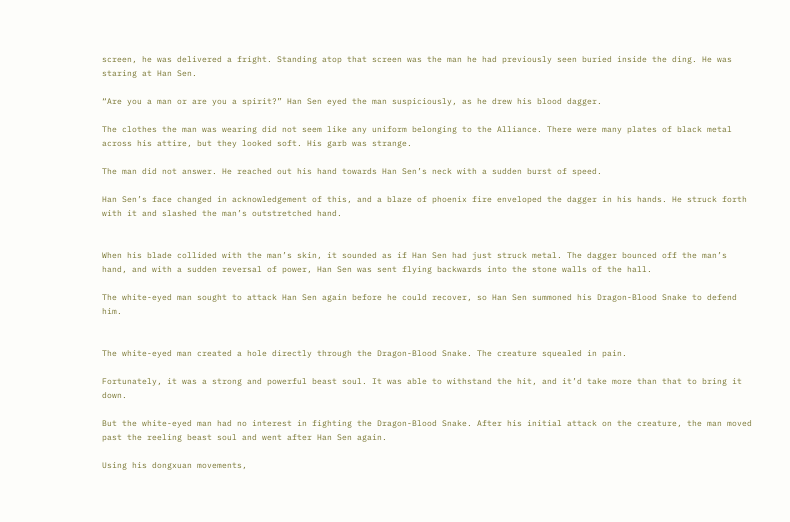screen, he was delivered a fright. Standing atop that screen was the man he had previously seen buried inside the ding. He was staring at Han Sen.

“Are you a man or are you a spirit?” Han Sen eyed the man suspiciously, as he drew his blood dagger.

The clothes the man was wearing did not seem like any uniform belonging to the Alliance. There were many plates of black metal across his attire, but they looked soft. His garb was strange.

The man did not answer. He reached out his hand towards Han Sen’s neck with a sudden burst of speed.

Han Sen’s face changed in acknowledgement of this, and a blaze of phoenix fire enveloped the dagger in his hands. He struck forth with it and slashed the man’s outstretched hand.


When his blade collided with the man’s skin, it sounded as if Han Sen had just struck metal. The dagger bounced off the man’s hand, and with a sudden reversal of power, Han Sen was sent flying backwards into the stone walls of the hall.

The white-eyed man sought to attack Han Sen again before he could recover, so Han Sen summoned his Dragon-Blood Snake to defend him.


The white-eyed man created a hole directly through the Dragon-Blood Snake. The creature squealed in pain.

Fortunately, it was a strong and powerful beast soul. It was able to withstand the hit, and it’d take more than that to bring it down.

But the white-eyed man had no interest in fighting the Dragon-Blood Snake. After his initial attack on the creature, the man moved past the reeling beast soul and went after Han Sen again.

Using his dongxuan movements,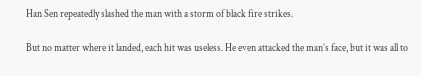Han Sen repeatedly slashed the man with a storm of black fire strikes.

But no matter where it landed, each hit was useless. He even attacked the man’s face, but it was all to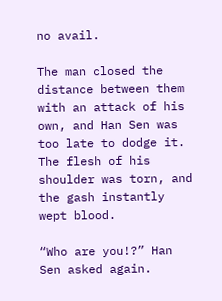no avail.

The man closed the distance between them with an attack of his own, and Han Sen was too late to dodge it. The flesh of his shoulder was torn, and the gash instantly wept blood.

“Who are you!?” Han Sen asked again.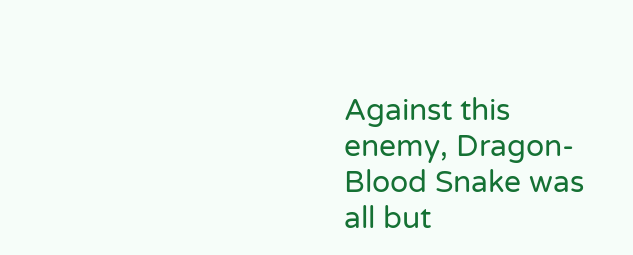Against this enemy, Dragon-Blood Snake was all but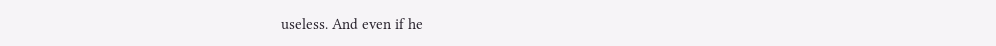useless. And even if he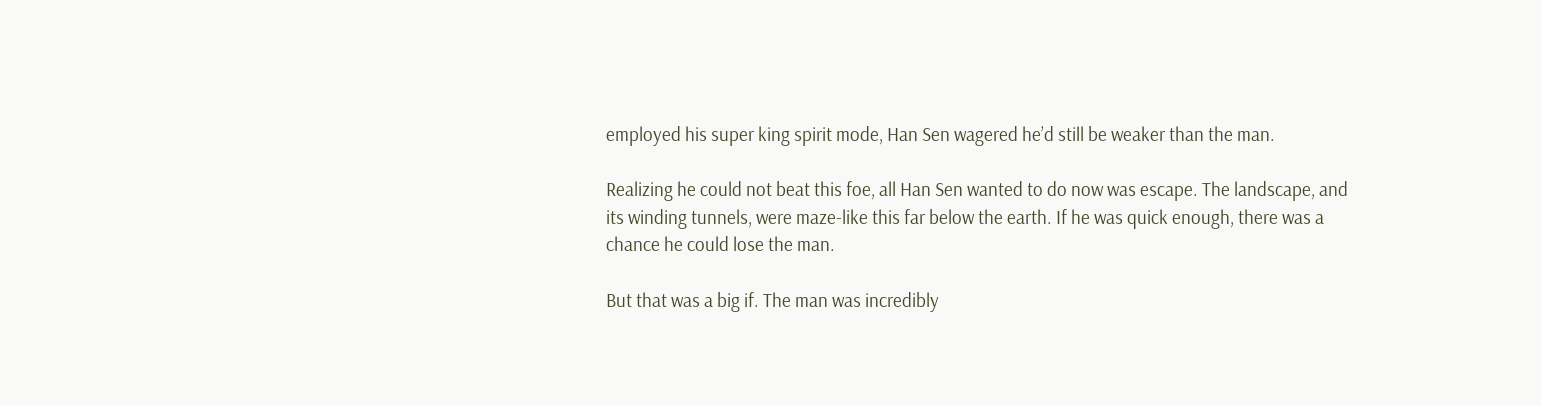employed his super king spirit mode, Han Sen wagered he’d still be weaker than the man.

Realizing he could not beat this foe, all Han Sen wanted to do now was escape. The landscape, and its winding tunnels, were maze-like this far below the earth. If he was quick enough, there was a chance he could lose the man.

But that was a big if. The man was incredibly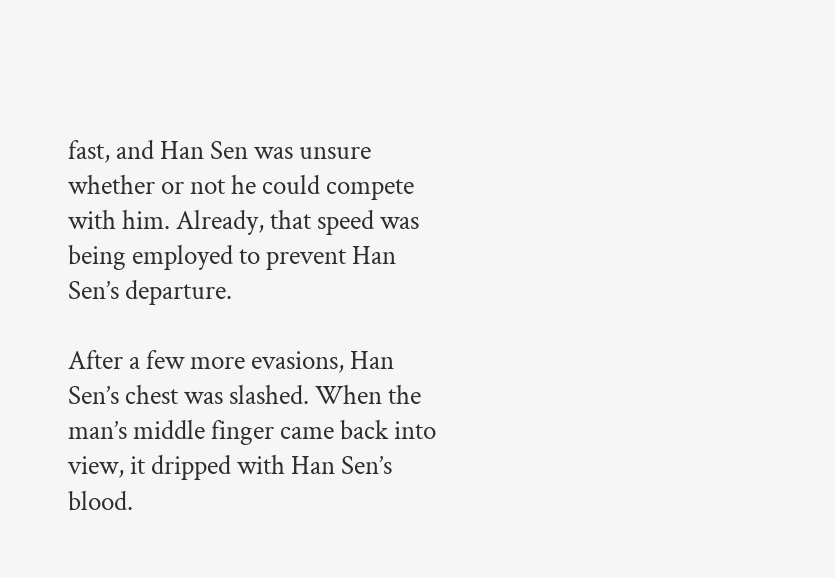fast, and Han Sen was unsure whether or not he could compete with him. Already, that speed was being employed to prevent Han Sen’s departure.

After a few more evasions, Han Sen’s chest was slashed. When the man’s middle finger came back into view, it dripped with Han Sen’s blood.